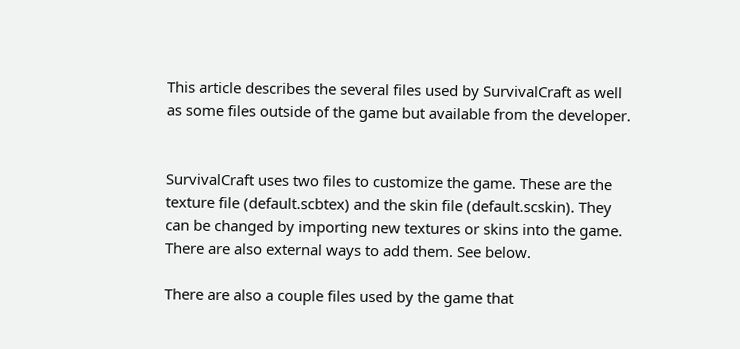This article describes the several files used by SurvivalCraft as well as some files outside of the game but available from the developer.


SurvivalCraft uses two files to customize the game. These are the texture file (default.scbtex) and the skin file (default.scskin). They can be changed by importing new textures or skins into the game. There are also external ways to add them. See below.

There are also a couple files used by the game that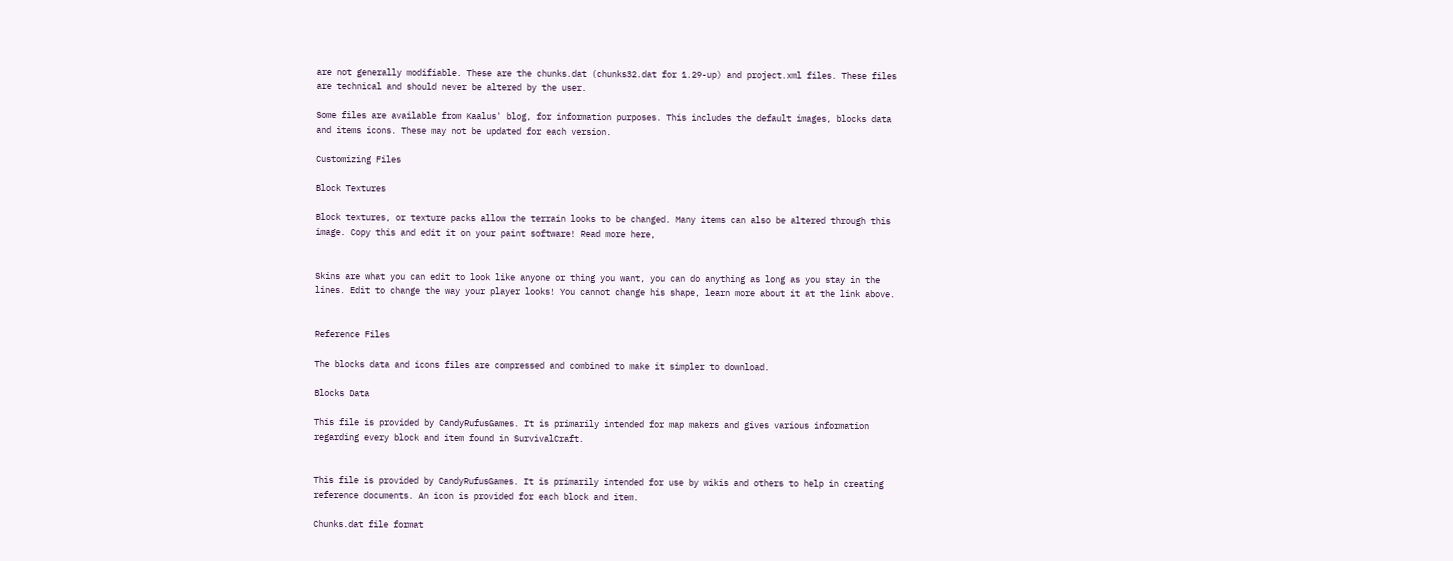are not generally modifiable. These are the chunks.dat (chunks32.dat for 1.29-up) and project.xml files. These files are technical and should never be altered by the user.

Some files are available from Kaalus' blog, for information purposes. This includes the default images, blocks data and items icons. These may not be updated for each version.

Customizing Files

Block Textures

Block textures, or texture packs allow the terrain looks to be changed. Many items can also be altered through this image. Copy this and edit it on your paint software! Read more here,


Skins are what you can edit to look like anyone or thing you want, you can do anything as long as you stay in the lines. Edit to change the way your player looks! You cannot change his shape, learn more about it at the link above.


Reference Files

The blocks data and icons files are compressed and combined to make it simpler to download.

Blocks Data

This file is provided by CandyRufusGames. It is primarily intended for map makers and gives various information regarding every block and item found in SurvivalCraft.


This file is provided by CandyRufusGames. It is primarily intended for use by wikis and others to help in creating reference documents. An icon is provided for each block and item.

Chunks.dat file format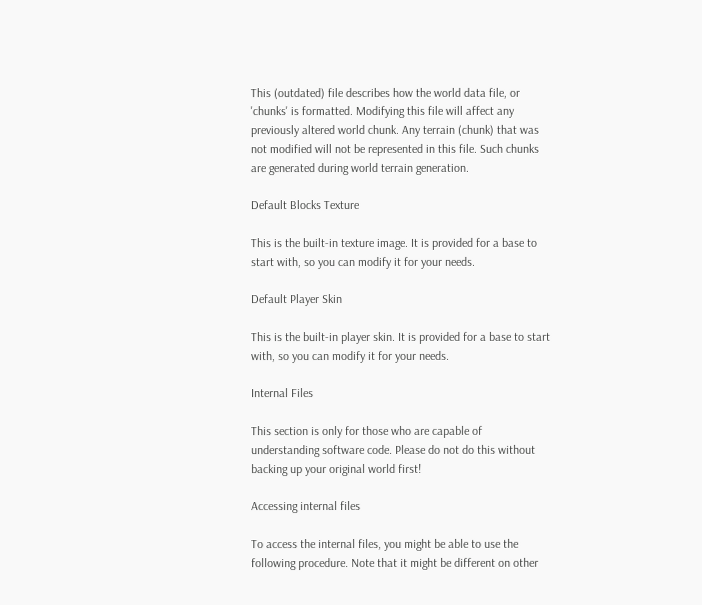This (outdated) file describes how the world data file, or 'chunks' is formatted. Modifying this file will affect any previously altered world chunk. Any terrain (chunk) that was not modified will not be represented in this file. Such chunks are generated during world terrain generation.

Default Blocks Texture

This is the built-in texture image. It is provided for a base to start with, so you can modify it for your needs.

Default Player Skin

This is the built-in player skin. It is provided for a base to start with, so you can modify it for your needs.

Internal Files

This section is only for those who are capable of understanding software code. Please do not do this without backing up your original world first!

Accessing internal files

To access the internal files, you might be able to use the following procedure. Note that it might be different on other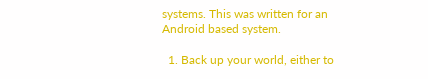systems. This was written for an Android based system.

  1. Back up your world, either to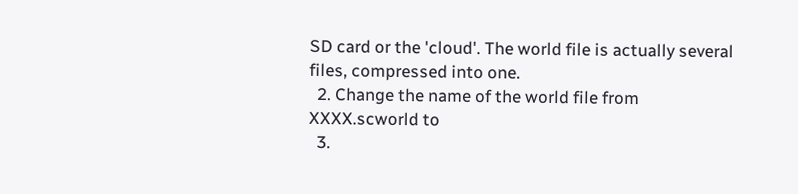SD card or the 'cloud'. The world file is actually several files, compressed into one.
  2. Change the name of the world file from XXXX.scworld to
  3.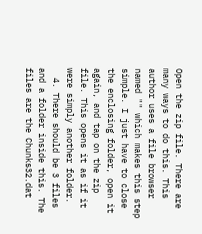Open the zip file. There are many ways to do this. This author uses a file browser named "" which makes this step simple. I just have to close the enclosing folder, open it again, and tap on the zip file. This opens it as if it were simply another folder.
  4. There should be 3 files and a folder inside this. The files are the Chunks32.dat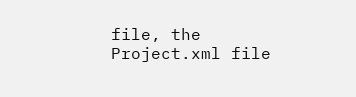file, the Project.xml file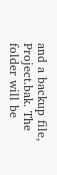and a backup file, Project.bak. The folder will be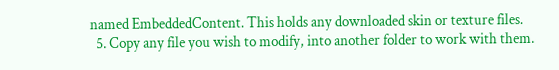named EmbeddedContent. This holds any downloaded skin or texture files.
  5. Copy any file you wish to modify, into another folder to work with them.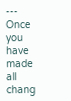--- Once you have made all chang